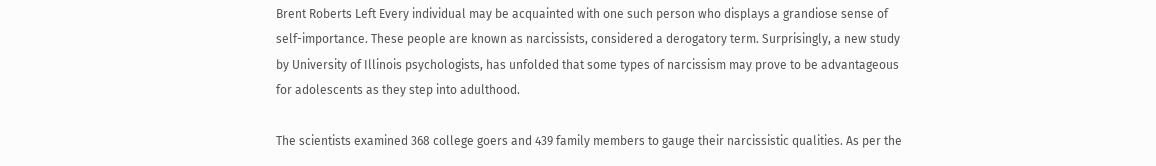Brent Roberts Left Every individual may be acquainted with one such person who displays a grandiose sense of self-importance. These people are known as narcissists, considered a derogatory term. Surprisingly, a new study by University of Illinois psychologists, has unfolded that some types of narcissism may prove to be advantageous for adolescents as they step into adulthood.

The scientists examined 368 college goers and 439 family members to gauge their narcissistic qualities. As per the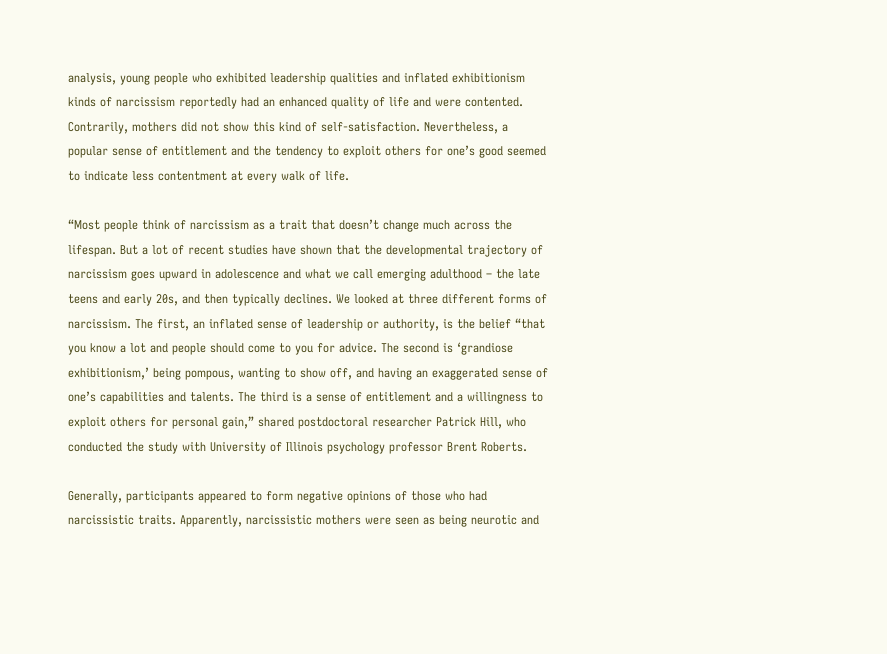analysis, young people who exhibited leadership qualities and inflated exhibitionism kinds of narcissism reportedly had an enhanced quality of life and were contented. Contrarily, mothers did not show this kind of self-satisfaction. Nevertheless, a popular sense of entitlement and the tendency to exploit others for one’s good seemed to indicate less contentment at every walk of life.

“Most people think of narcissism as a trait that doesn’t change much across the lifespan. But a lot of recent studies have shown that the developmental trajectory of narcissism goes upward in adolescence and what we call emerging adulthood – the late teens and early 20s, and then typically declines. We looked at three different forms of narcissism. The first, an inflated sense of leadership or authority, is the belief “that you know a lot and people should come to you for advice. The second is ‘grandiose exhibitionism,’ being pompous, wanting to show off, and having an exaggerated sense of one’s capabilities and talents. The third is a sense of entitlement and a willingness to exploit others for personal gain,” shared postdoctoral researcher Patrick Hill, who conducted the study with University of Illinois psychology professor Brent Roberts.

Generally, participants appeared to form negative opinions of those who had narcissistic traits. Apparently, narcissistic mothers were seen as being neurotic and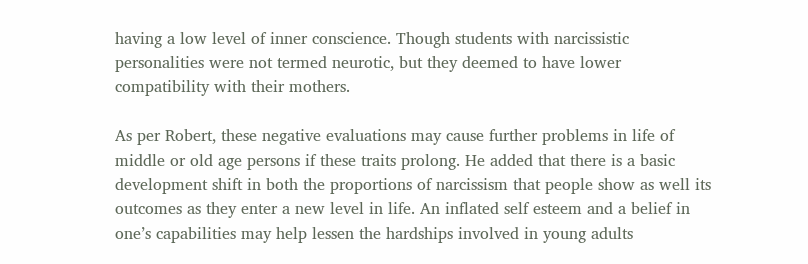having a low level of inner conscience. Though students with narcissistic personalities were not termed neurotic, but they deemed to have lower compatibility with their mothers.

As per Robert, these negative evaluations may cause further problems in life of middle or old age persons if these traits prolong. He added that there is a basic development shift in both the proportions of narcissism that people show as well its outcomes as they enter a new level in life. An inflated self esteem and a belief in one’s capabilities may help lessen the hardships involved in young adults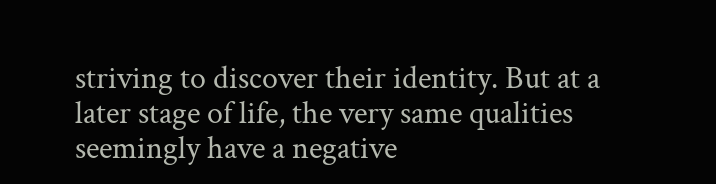striving to discover their identity. But at a later stage of life, the very same qualities seemingly have a negative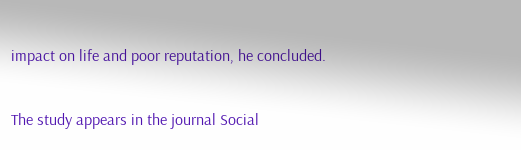impact on life and poor reputation, he concluded.

The study appears in the journal Social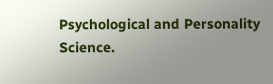Psychological and Personality Science.